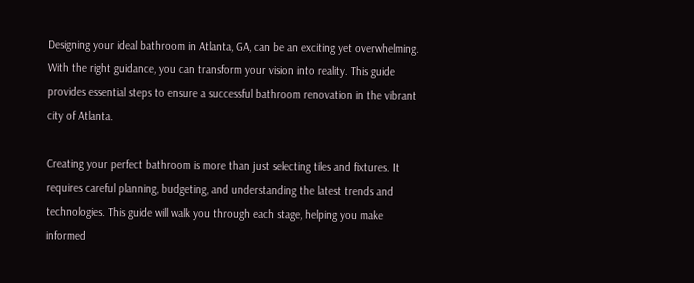Designing your ideal bathroom in Atlanta, GA, can be an exciting yet overwhelming. With the right guidance, you can transform your vision into reality. This guide provides essential steps to ensure a successful bathroom renovation in the vibrant city of Atlanta.

Creating your perfect bathroom is more than just selecting tiles and fixtures. It requires careful planning, budgeting, and understanding the latest trends and technologies. This guide will walk you through each stage, helping you make informed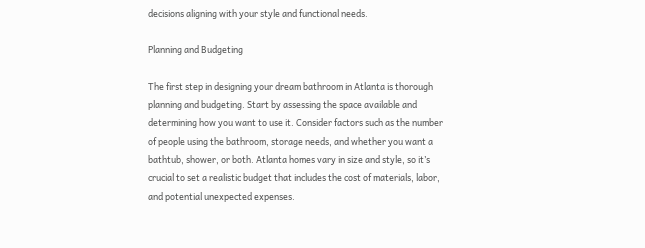decisions aligning with your style and functional needs.

Planning and Budgeting

The first step in designing your dream bathroom in Atlanta is thorough planning and budgeting. Start by assessing the space available and determining how you want to use it. Consider factors such as the number of people using the bathroom, storage needs, and whether you want a bathtub, shower, or both. Atlanta homes vary in size and style, so it’s crucial to set a realistic budget that includes the cost of materials, labor, and potential unexpected expenses.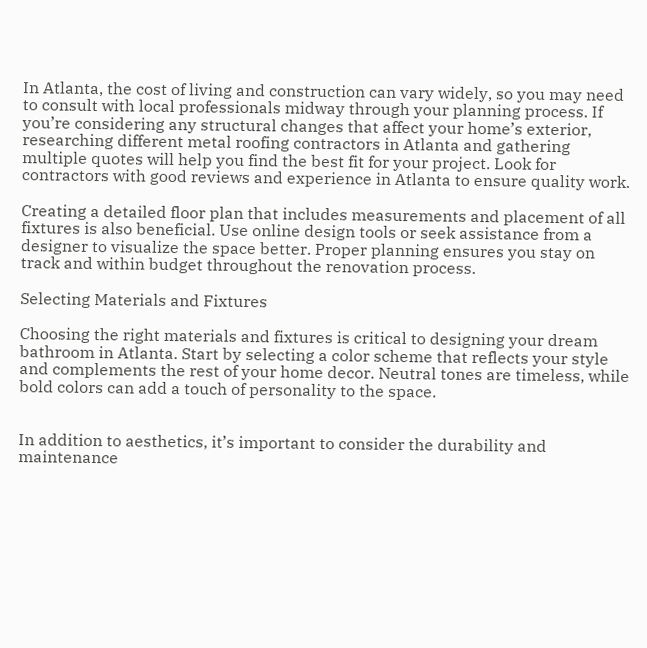In Atlanta, the cost of living and construction can vary widely, so you may need to consult with local professionals midway through your planning process. If you’re considering any structural changes that affect your home’s exterior, researching different metal roofing contractors in Atlanta and gathering multiple quotes will help you find the best fit for your project. Look for contractors with good reviews and experience in Atlanta to ensure quality work.

Creating a detailed floor plan that includes measurements and placement of all fixtures is also beneficial. Use online design tools or seek assistance from a designer to visualize the space better. Proper planning ensures you stay on track and within budget throughout the renovation process.

Selecting Materials and Fixtures

Choosing the right materials and fixtures is critical to designing your dream bathroom in Atlanta. Start by selecting a color scheme that reflects your style and complements the rest of your home decor. Neutral tones are timeless, while bold colors can add a touch of personality to the space.


In addition to aesthetics, it’s important to consider the durability and maintenance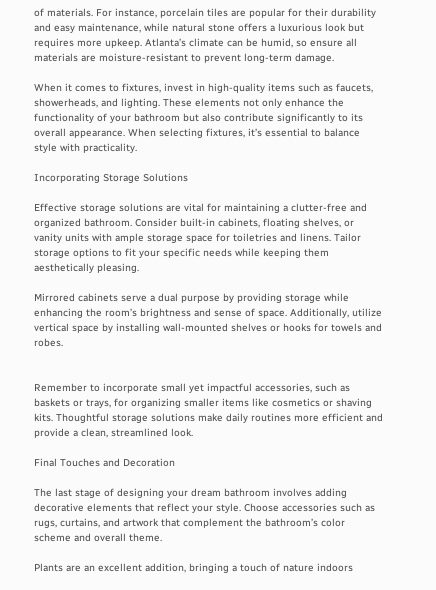of materials. For instance, porcelain tiles are popular for their durability and easy maintenance, while natural stone offers a luxurious look but requires more upkeep. Atlanta’s climate can be humid, so ensure all materials are moisture-resistant to prevent long-term damage.

When it comes to fixtures, invest in high-quality items such as faucets, showerheads, and lighting. These elements not only enhance the functionality of your bathroom but also contribute significantly to its overall appearance. When selecting fixtures, it’s essential to balance style with practicality.

Incorporating Storage Solutions

Effective storage solutions are vital for maintaining a clutter-free and organized bathroom. Consider built-in cabinets, floating shelves, or vanity units with ample storage space for toiletries and linens. Tailor storage options to fit your specific needs while keeping them aesthetically pleasing.

Mirrored cabinets serve a dual purpose by providing storage while enhancing the room’s brightness and sense of space. Additionally, utilize vertical space by installing wall-mounted shelves or hooks for towels and robes.


Remember to incorporate small yet impactful accessories, such as baskets or trays, for organizing smaller items like cosmetics or shaving kits. Thoughtful storage solutions make daily routines more efficient and provide a clean, streamlined look.

Final Touches and Decoration

The last stage of designing your dream bathroom involves adding decorative elements that reflect your style. Choose accessories such as rugs, curtains, and artwork that complement the bathroom’s color scheme and overall theme.

Plants are an excellent addition, bringing a touch of nature indoors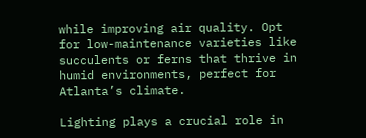while improving air quality. Opt for low-maintenance varieties like succulents or ferns that thrive in humid environments, perfect for Atlanta’s climate.

Lighting plays a crucial role in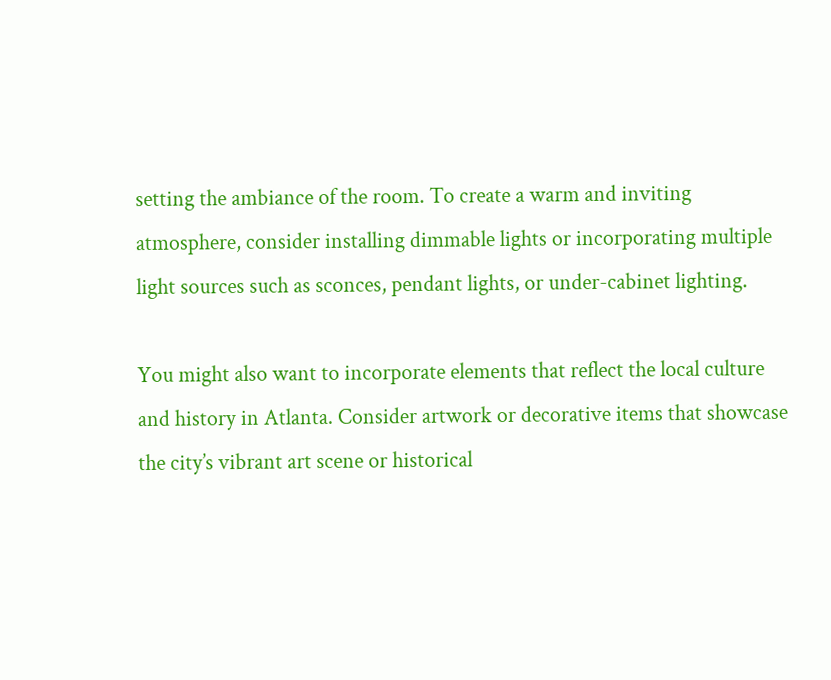setting the ambiance of the room. To create a warm and inviting atmosphere, consider installing dimmable lights or incorporating multiple light sources such as sconces, pendant lights, or under-cabinet lighting.

You might also want to incorporate elements that reflect the local culture and history in Atlanta. Consider artwork or decorative items that showcase the city’s vibrant art scene or historical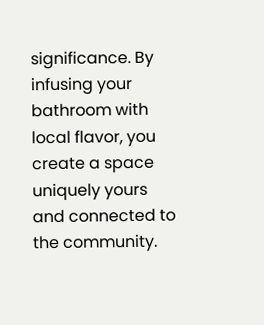significance. By infusing your bathroom with local flavor, you create a space uniquely yours and connected to the community.